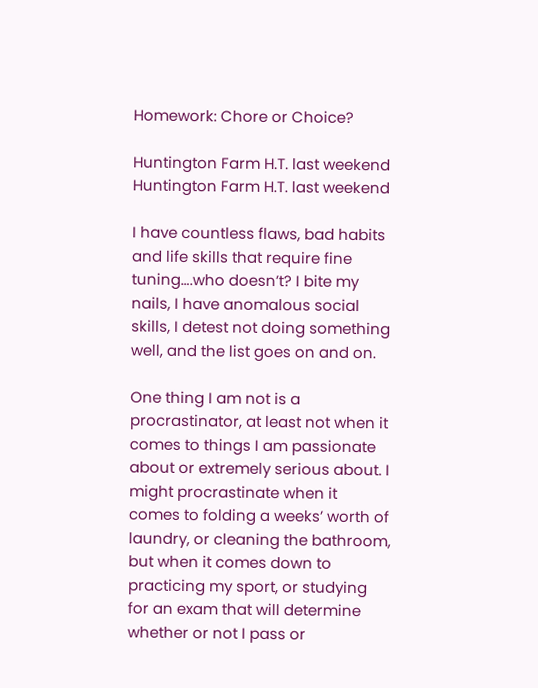Homework: Chore or Choice?

Huntington Farm H.T. last weekend Huntington Farm H.T. last weekend

I have countless flaws, bad habits and life skills that require fine tuning….who doesn’t? I bite my nails, I have anomalous social skills, I detest not doing something well, and the list goes on and on.

One thing I am not is a procrastinator, at least not when it comes to things I am passionate about or extremely serious about. I might procrastinate when it comes to folding a weeks’ worth of laundry, or cleaning the bathroom, but when it comes down to practicing my sport, or studying for an exam that will determine whether or not I pass or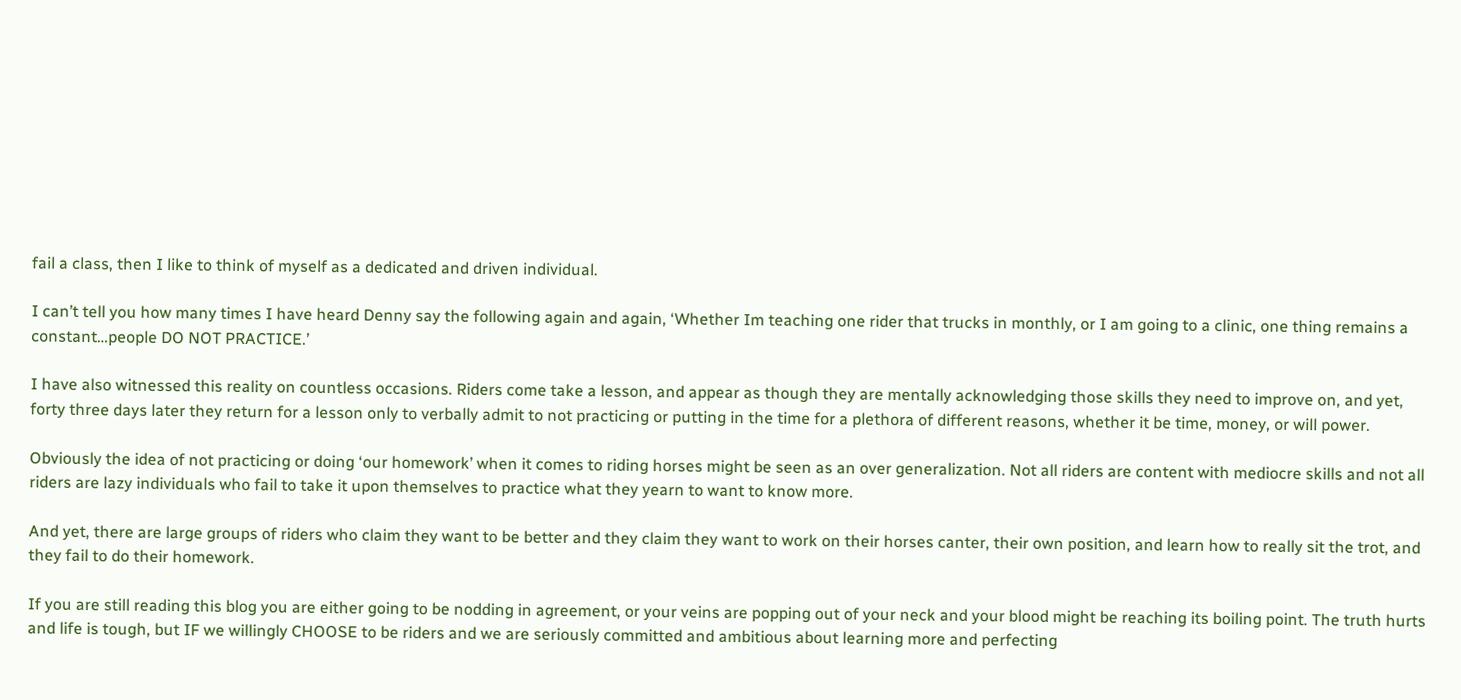fail a class, then I like to think of myself as a dedicated and driven individual.

I can’t tell you how many times I have heard Denny say the following again and again, ‘Whether Im teaching one rider that trucks in monthly, or I am going to a clinic, one thing remains a constant…people DO NOT PRACTICE.’

I have also witnessed this reality on countless occasions. Riders come take a lesson, and appear as though they are mentally acknowledging those skills they need to improve on, and yet, forty three days later they return for a lesson only to verbally admit to not practicing or putting in the time for a plethora of different reasons, whether it be time, money, or will power.

Obviously the idea of not practicing or doing ‘our homework’ when it comes to riding horses might be seen as an over generalization. Not all riders are content with mediocre skills and not all riders are lazy individuals who fail to take it upon themselves to practice what they yearn to want to know more.

And yet, there are large groups of riders who claim they want to be better and they claim they want to work on their horses canter, their own position, and learn how to really sit the trot, and they fail to do their homework.

If you are still reading this blog you are either going to be nodding in agreement, or your veins are popping out of your neck and your blood might be reaching its boiling point. The truth hurts and life is tough, but IF we willingly CHOOSE to be riders and we are seriously committed and ambitious about learning more and perfecting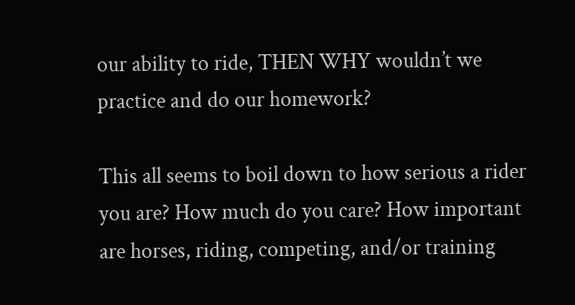our ability to ride, THEN WHY wouldn’t we practice and do our homework?

This all seems to boil down to how serious a rider you are? How much do you care? How important are horses, riding, competing, and/or training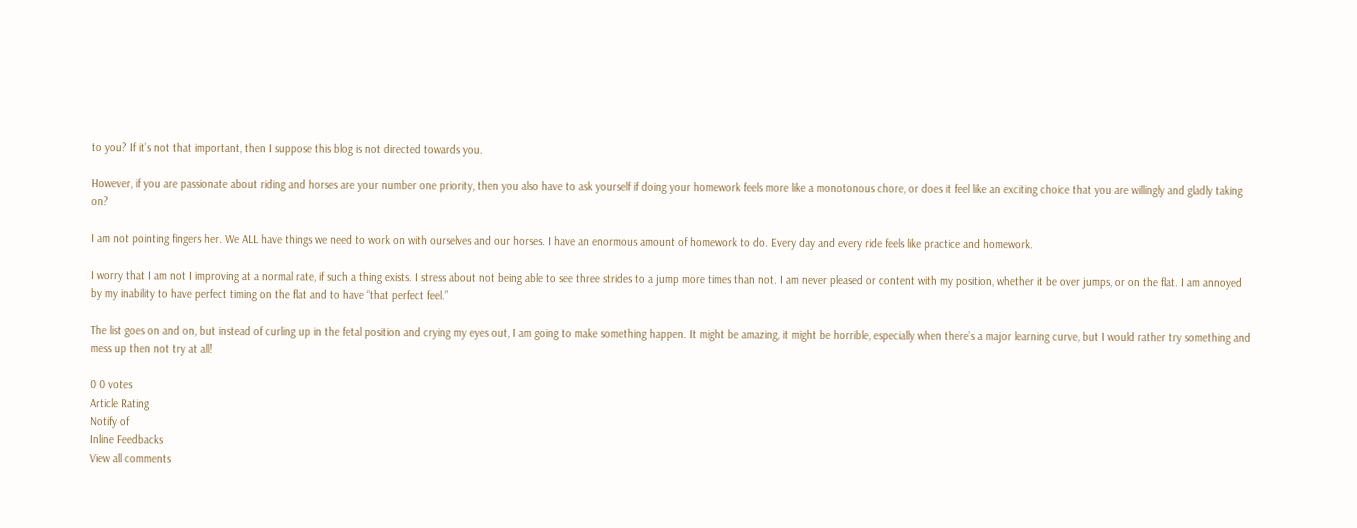to you? If it’s not that important, then I suppose this blog is not directed towards you.

However, if you are passionate about riding and horses are your number one priority, then you also have to ask yourself if doing your homework feels more like a monotonous chore, or does it feel like an exciting choice that you are willingly and gladly taking on?

I am not pointing fingers her. We ALL have things we need to work on with ourselves and our horses. I have an enormous amount of homework to do. Every day and every ride feels like practice and homework.

I worry that I am not I improving at a normal rate, if such a thing exists. I stress about not being able to see three strides to a jump more times than not. I am never pleased or content with my position, whether it be over jumps, or on the flat. I am annoyed by my inability to have perfect timing on the flat and to have “that perfect feel.”

The list goes on and on, but instead of curling up in the fetal position and crying my eyes out, I am going to make something happen. It might be amazing, it might be horrible, especially when there’s a major learning curve, but I would rather try something and mess up then not try at all!

0 0 votes
Article Rating
Notify of
Inline Feedbacks
View all comments